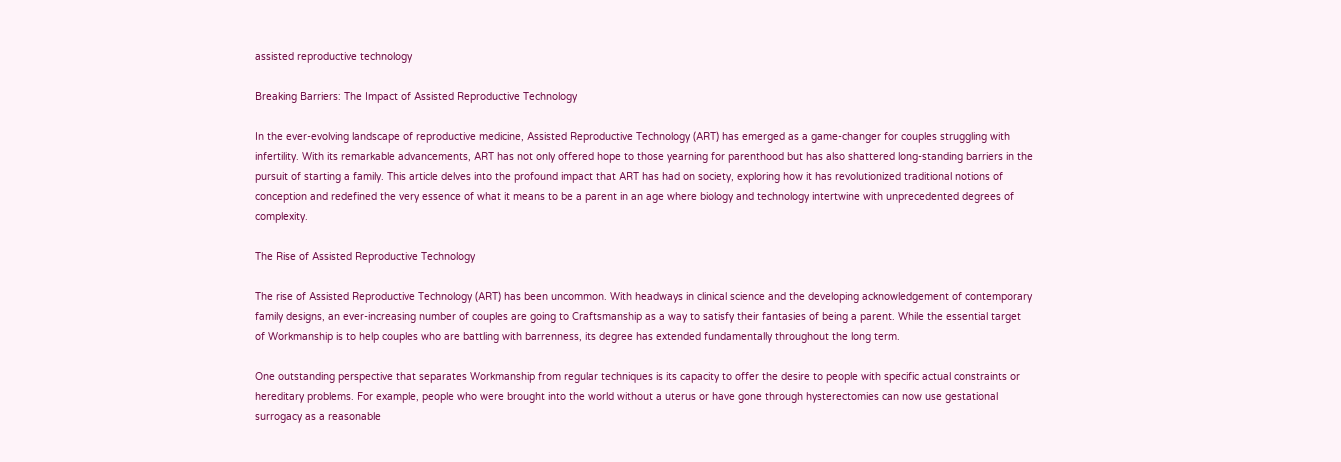assisted reproductive technology

Breaking Barriers: The Impact of Assisted Reproductive Technology

In the ever-evolving landscape of reproductive medicine, Assisted Reproductive Technology (ART) has emerged as a game-changer for couples struggling with infertility. With its remarkable advancements, ART has not only offered hope to those yearning for parenthood but has also shattered long-standing barriers in the pursuit of starting a family. This article delves into the profound impact that ART has had on society, exploring how it has revolutionized traditional notions of conception and redefined the very essence of what it means to be a parent in an age where biology and technology intertwine with unprecedented degrees of complexity.

The Rise of Assisted Reproductive Technology

The rise of Assisted Reproductive Technology (ART) has been uncommon. With headways in clinical science and the developing acknowledgement of contemporary family designs, an ever-increasing number of couples are going to Craftsmanship as a way to satisfy their fantasies of being a parent. While the essential target of Workmanship is to help couples who are battling with barrenness, its degree has extended fundamentally throughout the long term.

One outstanding perspective that separates Workmanship from regular techniques is its capacity to offer the desire to people with specific actual constraints or hereditary problems. For example, people who were brought into the world without a uterus or have gone through hysterectomies can now use gestational surrogacy as a reasonable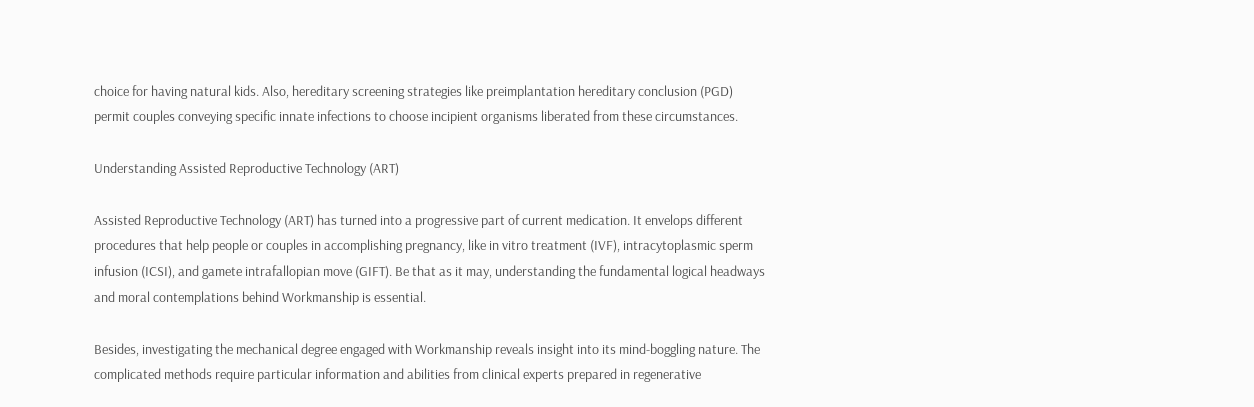choice for having natural kids. Also, hereditary screening strategies like preimplantation hereditary conclusion (PGD) permit couples conveying specific innate infections to choose incipient organisms liberated from these circumstances.

Understanding Assisted Reproductive Technology (ART)

Assisted Reproductive Technology (ART) has turned into a progressive part of current medication. It envelops different procedures that help people or couples in accomplishing pregnancy, like in vitro treatment (IVF), intracytoplasmic sperm infusion (ICSI), and gamete intrafallopian move (GIFT). Be that as it may, understanding the fundamental logical headways and moral contemplations behind Workmanship is essential.

Besides, investigating the mechanical degree engaged with Workmanship reveals insight into its mind-boggling nature. The complicated methods require particular information and abilities from clinical experts prepared in regenerative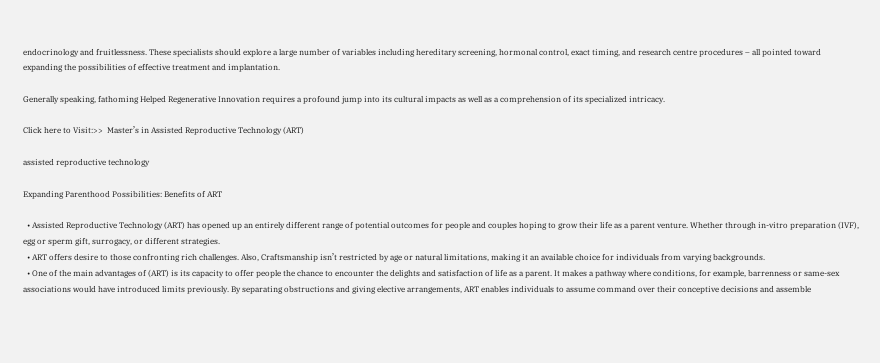endocrinology and fruitlessness. These specialists should explore a large number of variables including hereditary screening, hormonal control, exact timing, and research centre procedures – all pointed toward expanding the possibilities of effective treatment and implantation.

Generally speaking, fathoming Helped Regenerative Innovation requires a profound jump into its cultural impacts as well as a comprehension of its specialized intricacy.

Click here to Visit:>>  Master’s in Assisted Reproductive Technology (ART)

assisted reproductive technology

Expanding Parenthood Possibilities: Benefits of ART

  • Assisted Reproductive Technology (ART) has opened up an entirely different range of potential outcomes for people and couples hoping to grow their life as a parent venture. Whether through in-vitro preparation (IVF), egg or sperm gift, surrogacy, or different strategies.
  • ART offers desire to those confronting rich challenges. Also, Craftsmanship isn’t restricted by age or natural limitations, making it an available choice for individuals from varying backgrounds.
  • One of the main advantages of (ART) is its capacity to offer people the chance to encounter the delights and satisfaction of life as a parent. It makes a pathway where conditions, for example, barrenness or same-sex associations would have introduced limits previously. By separating obstructions and giving elective arrangements, ART enables individuals to assume command over their conceptive decisions and assemble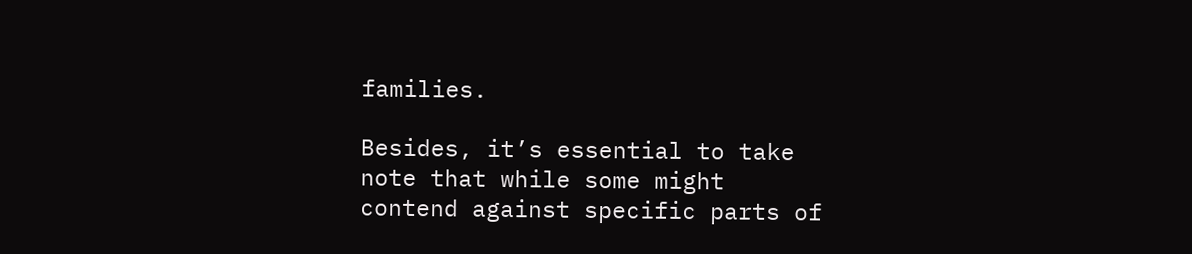families.

Besides, it’s essential to take note that while some might contend against specific parts of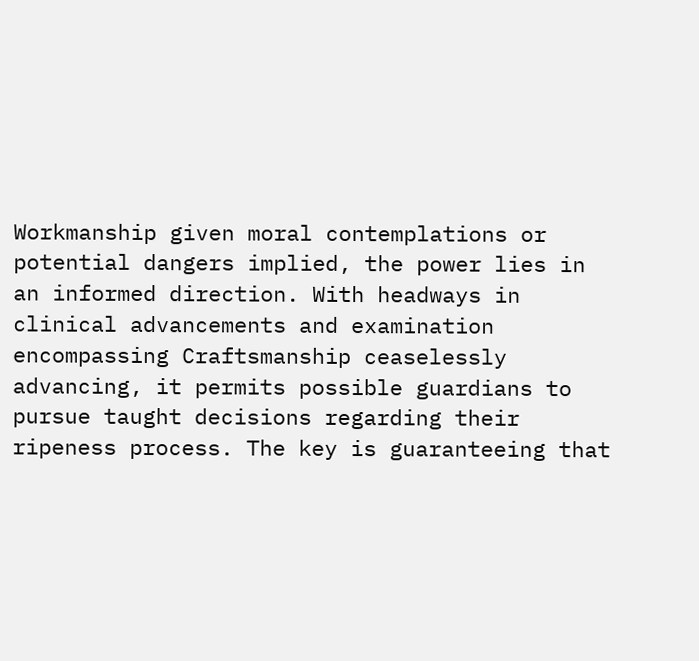Workmanship given moral contemplations or potential dangers implied, the power lies in an informed direction. With headways in clinical advancements and examination encompassing Craftsmanship ceaselessly advancing, it permits possible guardians to pursue taught decisions regarding their ripeness process. The key is guaranteeing that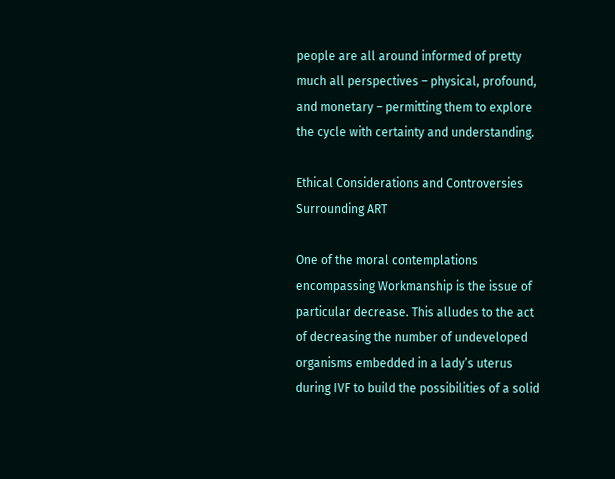people are all around informed of pretty much all perspectives – physical, profound, and monetary – permitting them to explore the cycle with certainty and understanding.

Ethical Considerations and Controversies Surrounding ART

One of the moral contemplations encompassing Workmanship is the issue of particular decrease. This alludes to the act of decreasing the number of undeveloped organisms embedded in a lady’s uterus during IVF to build the possibilities of a solid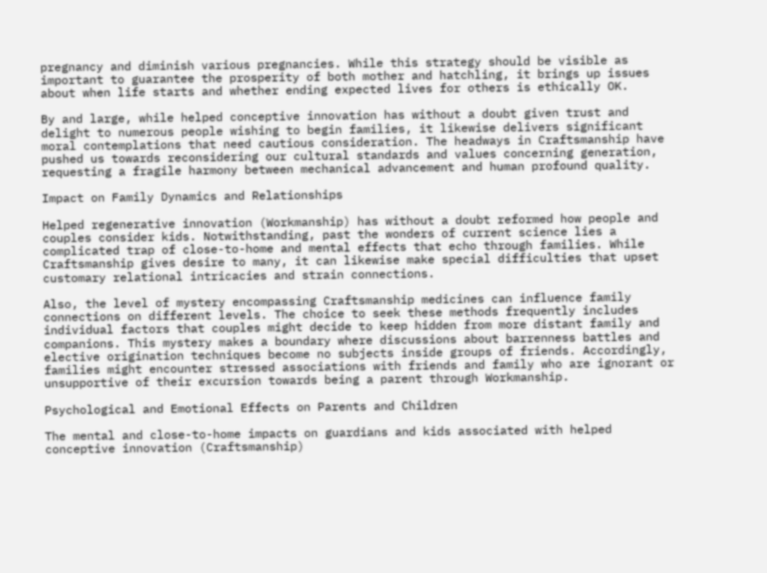pregnancy and diminish various pregnancies. While this strategy should be visible as important to guarantee the prosperity of both mother and hatchling, it brings up issues about when life starts and whether ending expected lives for others is ethically OK.

By and large, while helped conceptive innovation has without a doubt given trust and delight to numerous people wishing to begin families, it likewise delivers significant moral contemplations that need cautious consideration. The headways in Craftsmanship have pushed us towards reconsidering our cultural standards and values concerning generation, requesting a fragile harmony between mechanical advancement and human profound quality.

Impact on Family Dynamics and Relationships

Helped regenerative innovation (Workmanship) has without a doubt reformed how people and couples consider kids. Notwithstanding, past the wonders of current science lies a complicated trap of close-to-home and mental effects that echo through families. While Craftsmanship gives desire to many, it can likewise make special difficulties that upset customary relational intricacies and strain connections.

Also, the level of mystery encompassing Craftsmanship medicines can influence family connections on different levels. The choice to seek these methods frequently includes individual factors that couples might decide to keep hidden from more distant family and companions. This mystery makes a boundary where discussions about barrenness battles and elective origination techniques become no subjects inside groups of friends. Accordingly, families might encounter stressed associations with friends and family who are ignorant or unsupportive of their excursion towards being a parent through Workmanship.

Psychological and Emotional Effects on Parents and Children

The mental and close-to-home impacts on guardians and kids associated with helped conceptive innovation (Craftsmanship)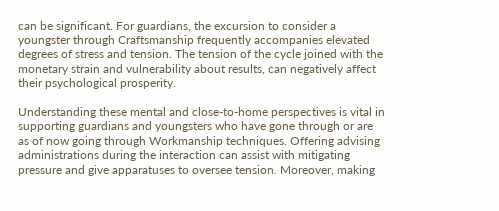can be significant. For guardians, the excursion to consider a youngster through Craftsmanship frequently accompanies elevated degrees of stress and tension. The tension of the cycle joined with the monetary strain and vulnerability about results, can negatively affect their psychological prosperity.

Understanding these mental and close-to-home perspectives is vital in supporting guardians and youngsters who have gone through or are as of now going through Workmanship techniques. Offering advising administrations during the interaction can assist with mitigating pressure and give apparatuses to oversee tension. Moreover, making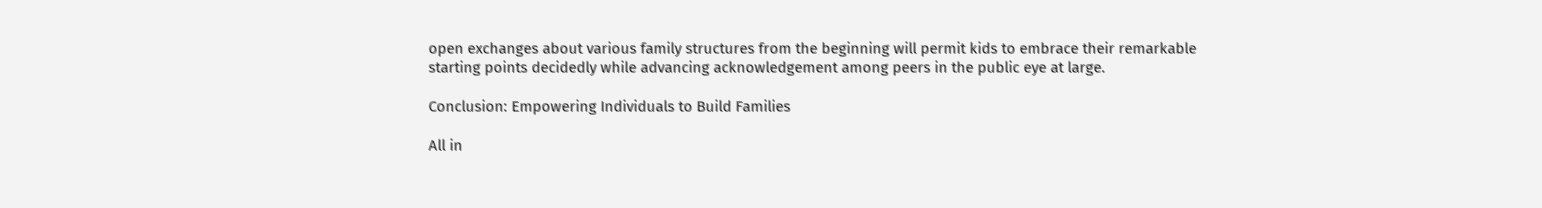open exchanges about various family structures from the beginning will permit kids to embrace their remarkable starting points decidedly while advancing acknowledgement among peers in the public eye at large.

Conclusion: Empowering Individuals to Build Families

All in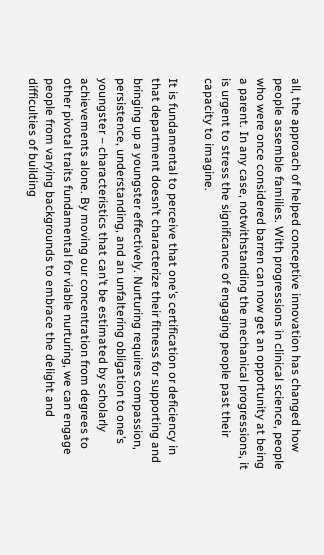all, the approach of helped conceptive innovation has changed how people assemble families. With progressions in clinical science, people who were once considered barren can now get an opportunity at being a parent. In any case, notwithstanding the mechanical progressions, it is urgent to stress the significance of engaging people past their capacity to imagine.

It is fundamental to perceive that one’s certification or deficiency in that department doesn’t characterize their fitness for supporting and bringing up a youngster effectively. Nurturing requires compassion, persistence, understanding, and an unfaltering obligation to one’s youngster – characteristics that can’t be estimated by scholarly achievements alone. By moving our concentration from degrees to other pivotal traits fundamental for viable nurturing, we can engage people from varying backgrounds to embrace the delight and difficulties of building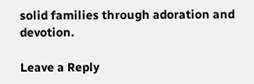solid families through adoration and devotion.

Leave a Reply